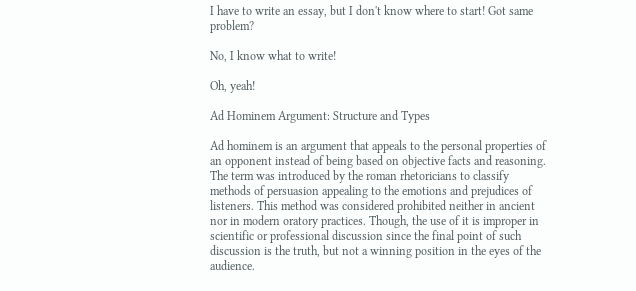I have to write an essay, but I don't know where to start! Got same problem?

No, I know what to write!

Oh, yeah!

Ad Hominem Argument: Structure and Types

Ad hominem is an argument that appeals to the personal properties of an opponent instead of being based on objective facts and reasoning. The term was introduced by the roman rhetoricians to classify methods of persuasion appealing to the emotions and prejudices of listeners. This method was considered prohibited neither in ancient nor in modern oratory practices. Though, the use of it is improper in scientific or professional discussion since the final point of such discussion is the truth, but not a winning position in the eyes of the audience.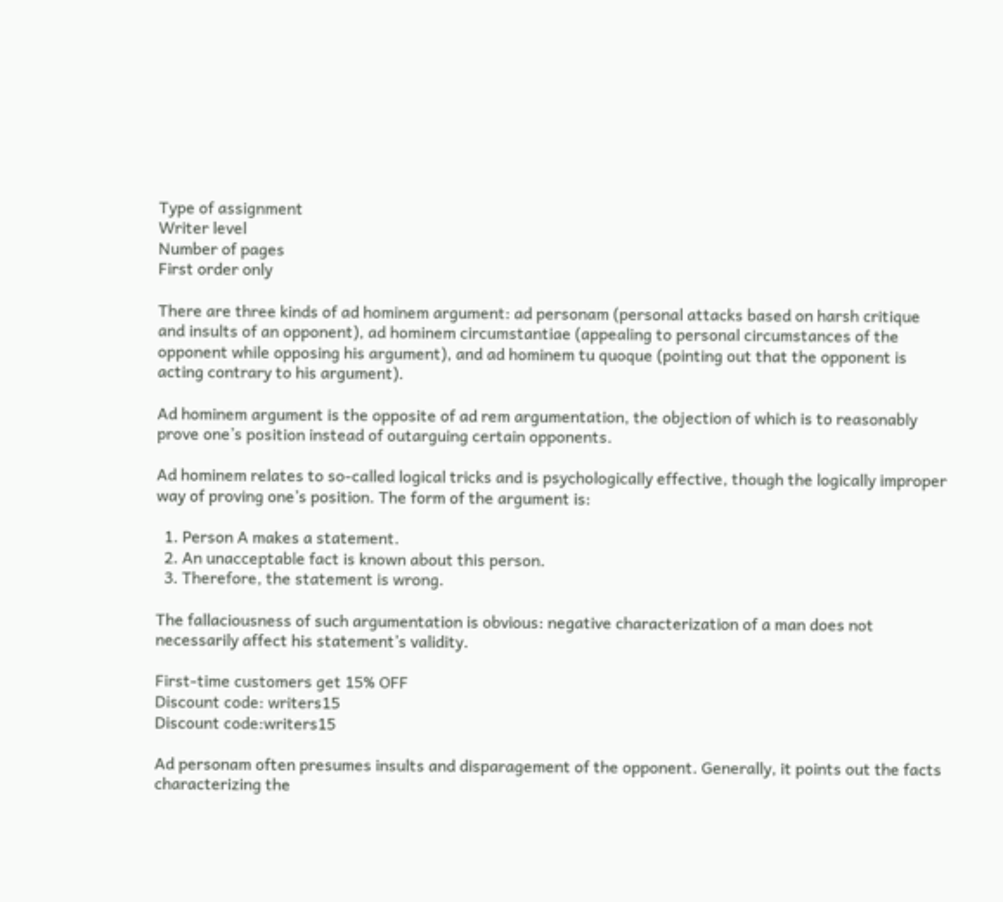Type of assignment
Writer level
Number of pages
First order only

There are three kinds of ad hominem argument: ad personam (personal attacks based on harsh critique and insults of an opponent), ad hominem circumstantiae (appealing to personal circumstances of the opponent while opposing his argument), and ad hominem tu quoque (pointing out that the opponent is acting contrary to his argument).

Ad hominem argument is the opposite of ad rem argumentation, the objection of which is to reasonably prove one’s position instead of outarguing certain opponents.

Ad hominem relates to so-called logical tricks and is psychologically effective, though the logically improper way of proving one’s position. The form of the argument is:

  1. Person A makes a statement.
  2. An unacceptable fact is known about this person.
  3. Therefore, the statement is wrong.

The fallaciousness of such argumentation is obvious: negative characterization of a man does not necessarily affect his statement’s validity.

First-time customers get 15% OFF
Discount code: writers15
Discount code:writers15

Ad personam often presumes insults and disparagement of the opponent. Generally, it points out the facts characterizing the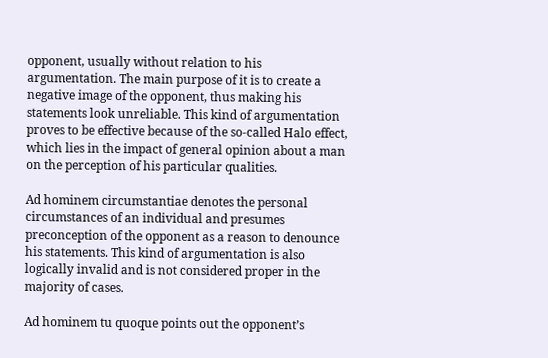opponent, usually without relation to his argumentation. The main purpose of it is to create a negative image of the opponent, thus making his statements look unreliable. This kind of argumentation proves to be effective because of the so-called Halo effect, which lies in the impact of general opinion about a man on the perception of his particular qualities.

Ad hominem circumstantiae denotes the personal circumstances of an individual and presumes preconception of the opponent as a reason to denounce his statements. This kind of argumentation is also logically invalid and is not considered proper in the majority of cases.

Ad hominem tu quoque points out the opponent’s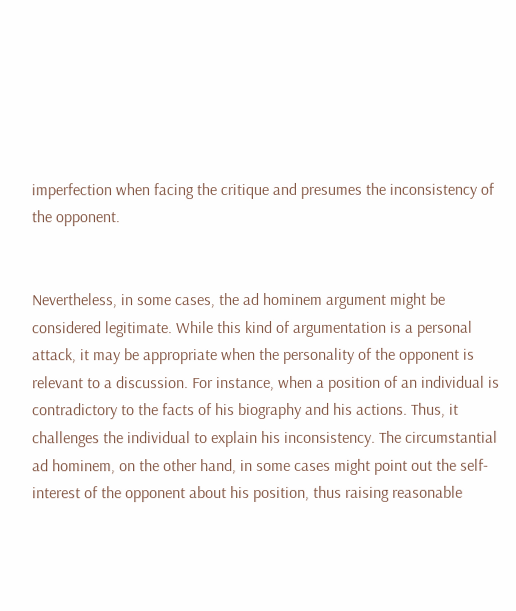imperfection when facing the critique and presumes the inconsistency of the opponent.


Nevertheless, in some cases, the ad hominem argument might be considered legitimate. While this kind of argumentation is a personal attack, it may be appropriate when the personality of the opponent is relevant to a discussion. For instance, when a position of an individual is contradictory to the facts of his biography and his actions. Thus, it challenges the individual to explain his inconsistency. The circumstantial ad hominem, on the other hand, in some cases might point out the self-interest of the opponent about his position, thus raising reasonable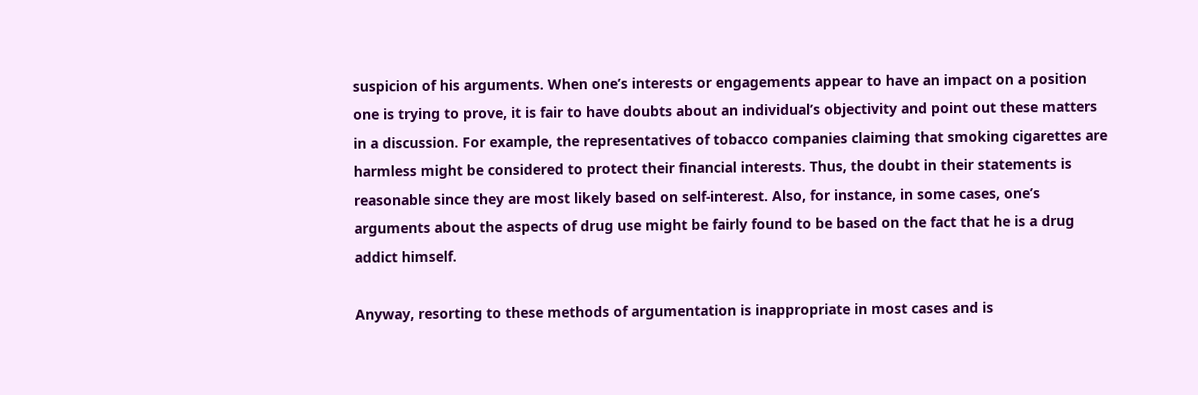suspicion of his arguments. When one’s interests or engagements appear to have an impact on a position one is trying to prove, it is fair to have doubts about an individual’s objectivity and point out these matters in a discussion. For example, the representatives of tobacco companies claiming that smoking cigarettes are harmless might be considered to protect their financial interests. Thus, the doubt in their statements is reasonable since they are most likely based on self-interest. Also, for instance, in some cases, one’s arguments about the aspects of drug use might be fairly found to be based on the fact that he is a drug addict himself.

Anyway, resorting to these methods of argumentation is inappropriate in most cases and is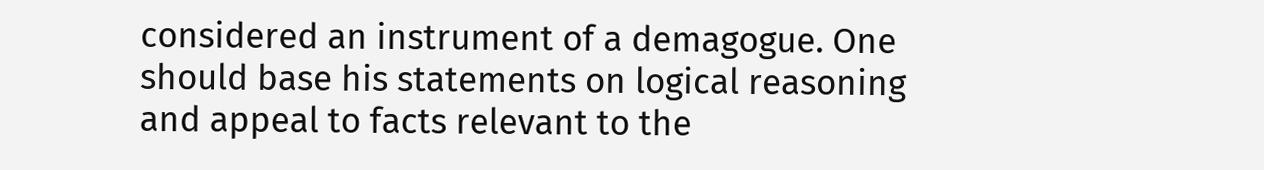considered an instrument of a demagogue. One should base his statements on logical reasoning and appeal to facts relevant to the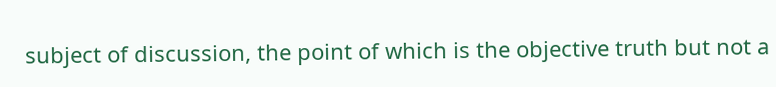subject of discussion, the point of which is the objective truth but not a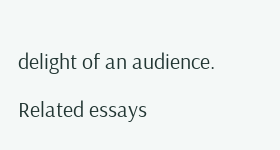delight of an audience.

Related essays